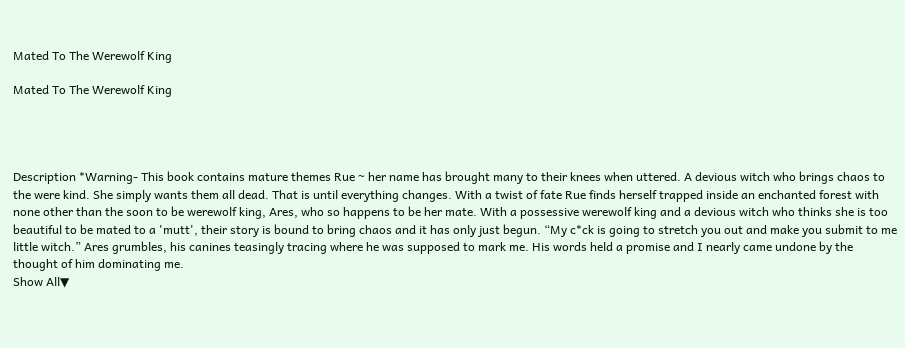Mated To The Werewolf King

Mated To The Werewolf King




Description *Warning- This book contains mature themes Rue ~ her name has brought many to their knees when uttered. A devious witch who brings chaos to the were kind. She simply wants them all dead. That is until everything changes. With a twist of fate Rue finds herself trapped inside an enchanted forest with none other than the soon to be werewolf king, Ares, who so happens to be her mate. With a possessive werewolf king and a devious witch who thinks she is too beautiful to be mated to a 'mutt', their story is bound to bring chaos and it has only just begun. “My c*ck is going to stretch you out and make you submit to me little witch.” Ares grumbles, his canines teasingly tracing where he was supposed to mark me. His words held a promise and I nearly came undone by the thought of him dominating me.
Show All▼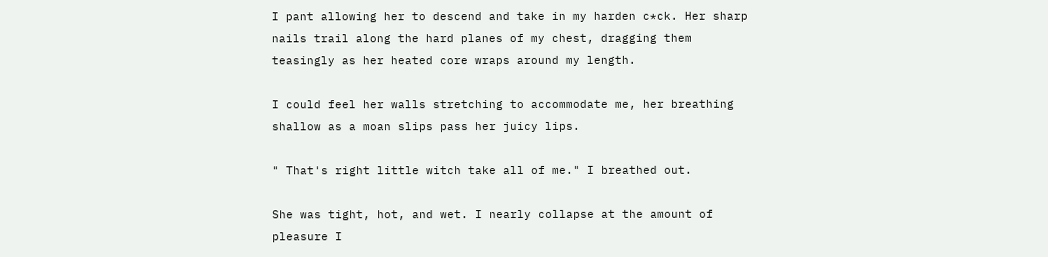I pant allowing her to descend and take in my harden c*ck. Her sharp nails trail along the hard planes of my chest, dragging them teasingly as her heated core wraps around my length.

I could feel her walls stretching to accommodate me, her breathing shallow as a moan slips pass her juicy lips.

" That's right little witch take all of me." I breathed out.

She was tight, hot, and wet. I nearly collapse at the amount of pleasure I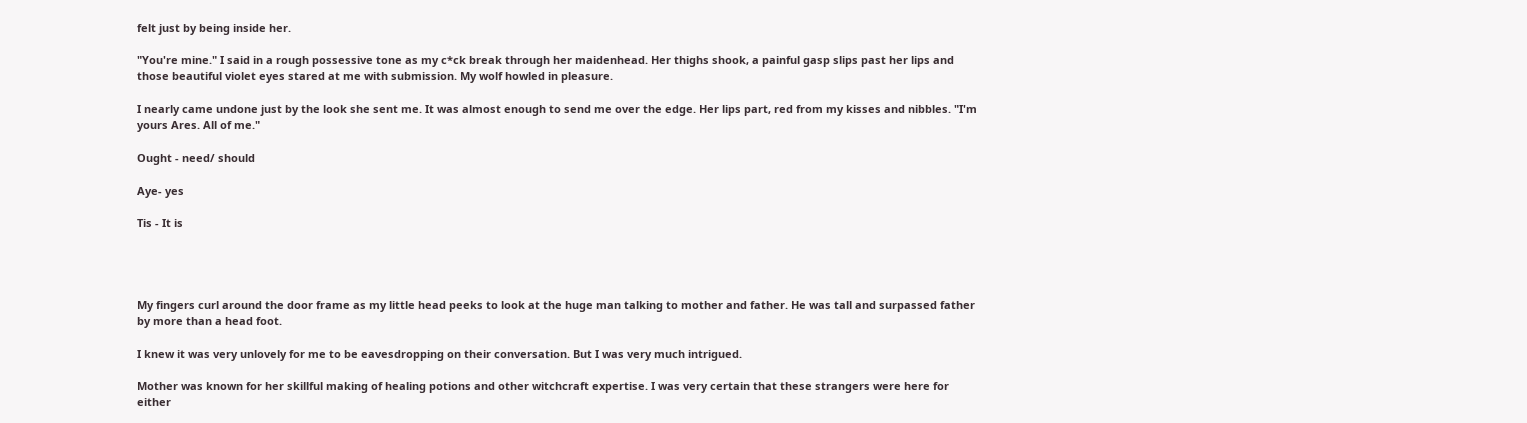felt just by being inside her.

"You're mine." I said in a rough possessive tone as my c*ck break through her maidenhead. Her thighs shook, a painful gasp slips past her lips and those beautiful violet eyes stared at me with submission. My wolf howled in pleasure.

I nearly came undone just by the look she sent me. It was almost enough to send me over the edge. Her lips part, red from my kisses and nibbles. "I'm yours Ares. All of me."

Ought - need/ should

Aye- yes

Tis - It is




My fingers curl around the door frame as my little head peeks to look at the huge man talking to mother and father. He was tall and surpassed father by more than a head foot.

I knew it was very unlovely for me to be eavesdropping on their conversation. But I was very much intrigued.

Mother was known for her skillful making of healing potions and other witchcraft expertise. I was very certain that these strangers were here for either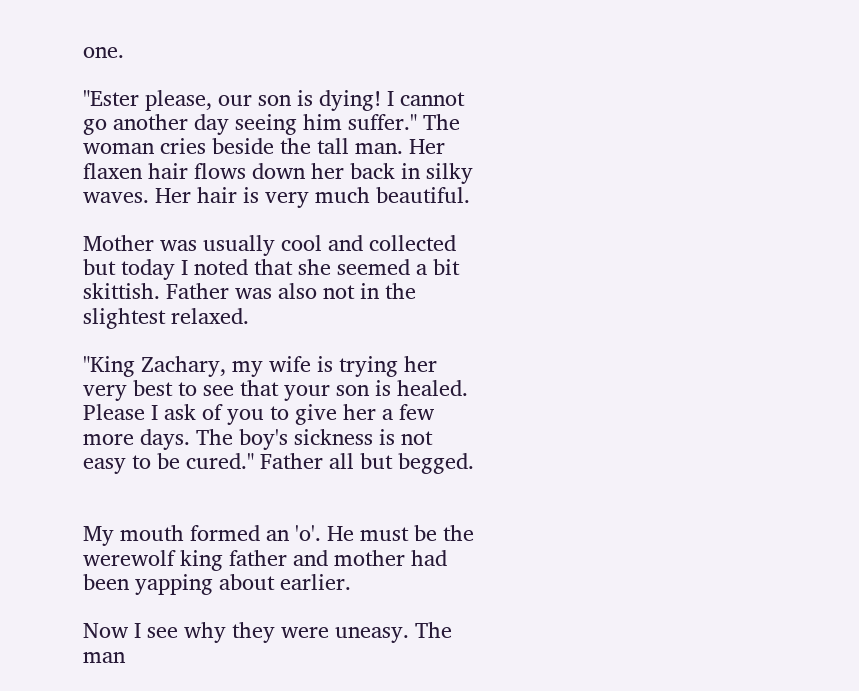one.

"Ester please, our son is dying! I cannot go another day seeing him suffer." The woman cries beside the tall man. Her flaxen hair flows down her back in silky waves. Her hair is very much beautiful.

Mother was usually cool and collected but today I noted that she seemed a bit skittish. Father was also not in the slightest relaxed.

"King Zachary, my wife is trying her very best to see that your son is healed. Please I ask of you to give her a few more days. The boy's sickness is not easy to be cured." Father all but begged.


My mouth formed an 'o'. He must be the werewolf king father and mother had been yapping about earlier.

Now I see why they were uneasy. The man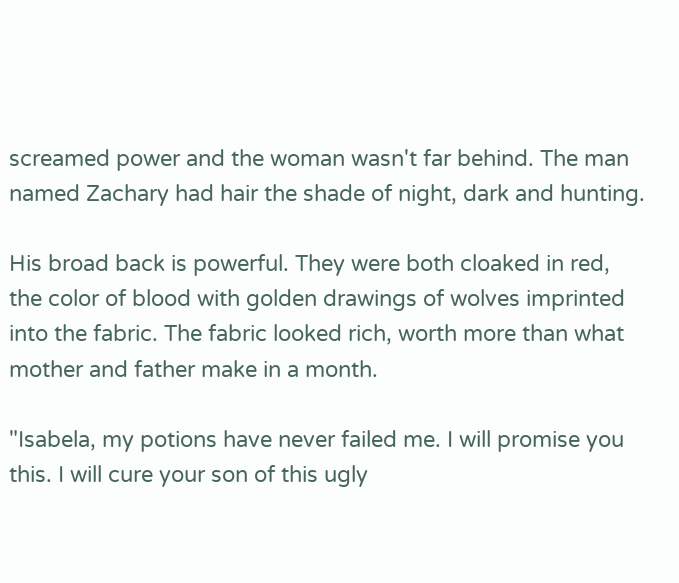screamed power and the woman wasn't far behind. The man named Zachary had hair the shade of night, dark and hunting.

His broad back is powerful. They were both cloaked in red, the color of blood with golden drawings of wolves imprinted into the fabric. The fabric looked rich, worth more than what mother and father make in a month.

"Isabela, my potions have never failed me. I will promise you this. I will cure your son of this ugly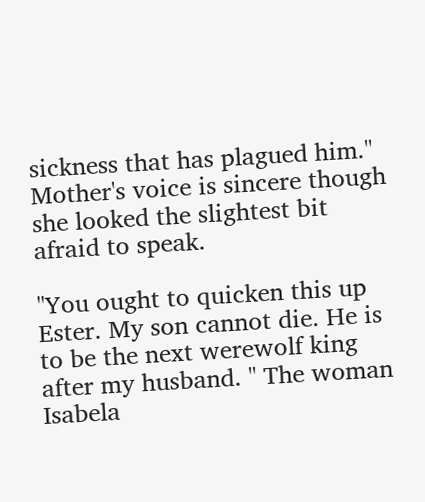sickness that has plagued him." Mother's voice is sincere though she looked the slightest bit afraid to speak.

"You ought to quicken this up Ester. My son cannot die. He is to be the next werewolf king after my husband. " The woman Isabela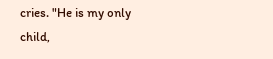cries. "He is my only child,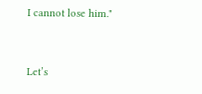I cannot lose him."


Let’s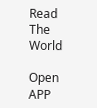Read The World

Open APP